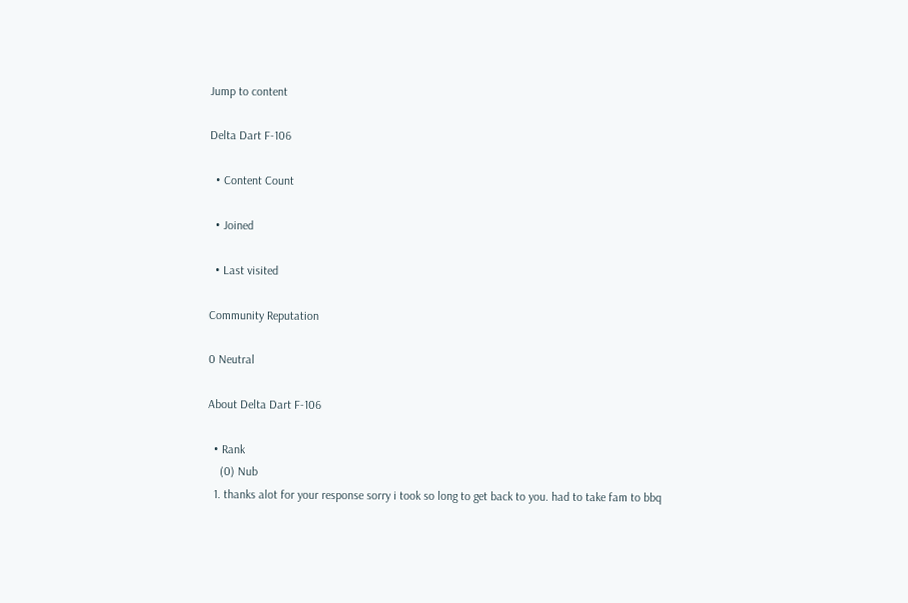Jump to content

Delta Dart F-106

  • Content Count

  • Joined

  • Last visited

Community Reputation

0 Neutral

About Delta Dart F-106

  • Rank
    (0) Nub
  1. thanks alot for your response sorry i took so long to get back to you. had to take fam to bbq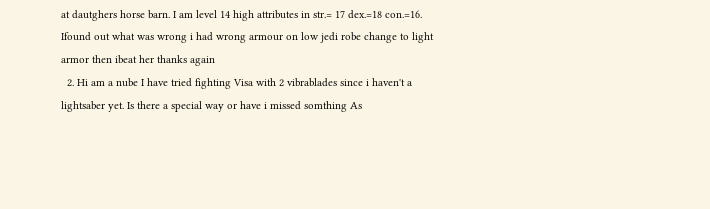at dautghers horse barn. I am level 14 high attributes in str.= 17 dex.=18 con.=16. Ifound out what was wrong i had wrong armour on low jedi robe change to light armor then ibeat her thanks again
  2. Hi am a nube I have tried fighting Visa with 2 vibrablades since i haven't a lightsaber yet. Is there a special way or have i missed somthing As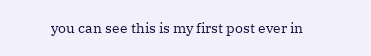you can see this is my first post ever in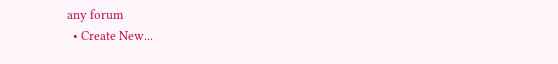any forum
  • Create New...